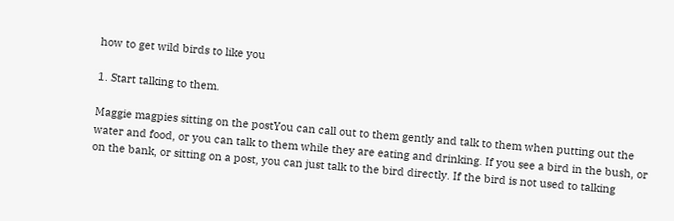how to get wild birds to like you

1. Start talking to them.

Maggie magpies sitting on the postYou can call out to them gently and talk to them when putting out the water and food, or you can talk to them while they are eating and drinking. If you see a bird in the bush, or on the bank, or sitting on a post, you can just talk to the bird directly. If the bird is not used to talking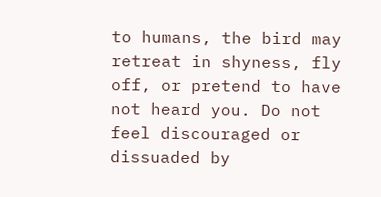to humans, the bird may retreat in shyness, fly off, or pretend to have not heard you. Do not feel discouraged or dissuaded by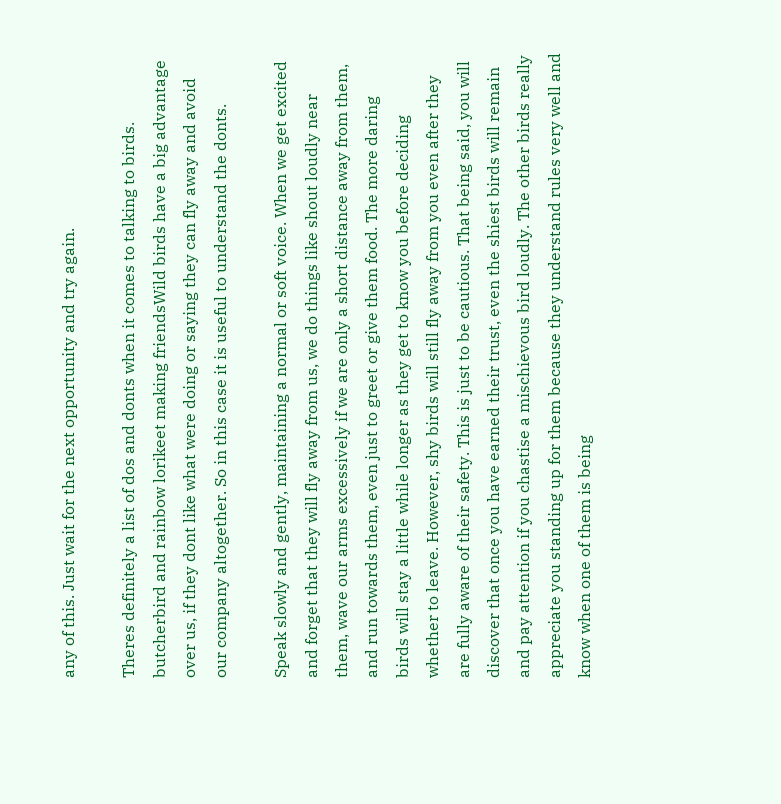any of this. Just wait for the next opportunity and try again.

Theres definitely a list of dos and donts when it comes to talking to birds. butcherbird and rainbow lorikeet making friendsWild birds have a big advantage over us, if they dont like what were doing or saying they can fly away and avoid our company altogether. So in this case it is useful to understand the donts.

Speak slowly and gently, maintaining a normal or soft voice. When we get excited and forget that they will fly away from us, we do things like shout loudly near them, wave our arms excessively if we are only a short distance away from them, and run towards them, even just to greet or give them food. The more daring birds will stay a little while longer as they get to know you before deciding whether to leave. However, shy birds will still fly away from you even after they are fully aware of their safety. This is just to be cautious. That being said, you will discover that once you have earned their trust, even the shiest birds will remain and pay attention if you chastise a mischievous bird loudly. The other birds really appreciate you standing up for them because they understand rules very well and know when one of them is being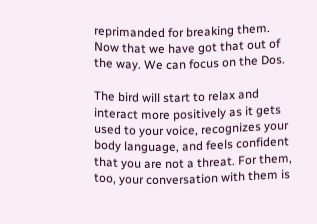reprimanded for breaking them. Now that we have got that out of the way. We can focus on the Dos.

The bird will start to relax and interact more positively as it gets used to your voice, recognizes your body language, and feels confident that you are not a threat. For them, too, your conversation with them is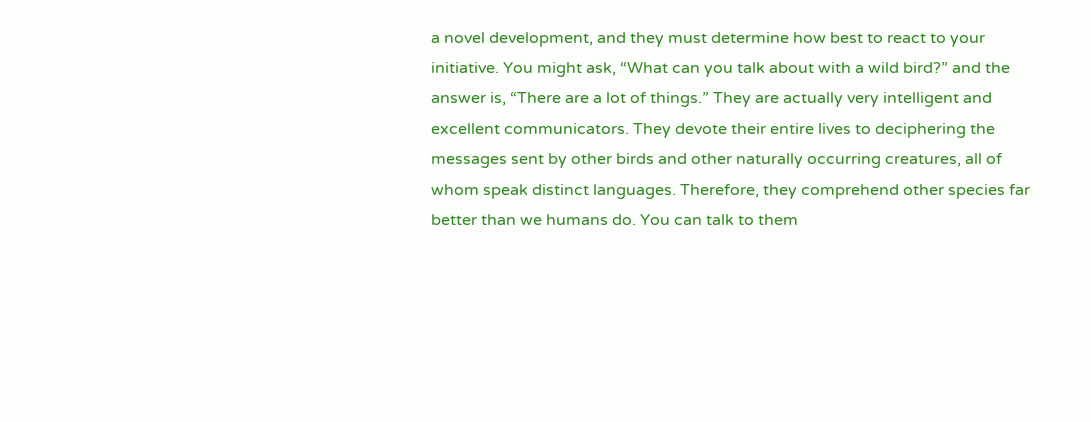a novel development, and they must determine how best to react to your initiative. You might ask, “What can you talk about with a wild bird?” and the answer is, “There are a lot of things.” They are actually very intelligent and excellent communicators. They devote their entire lives to deciphering the messages sent by other birds and other naturally occurring creatures, all of whom speak distinct languages. Therefore, they comprehend other species far better than we humans do. You can talk to them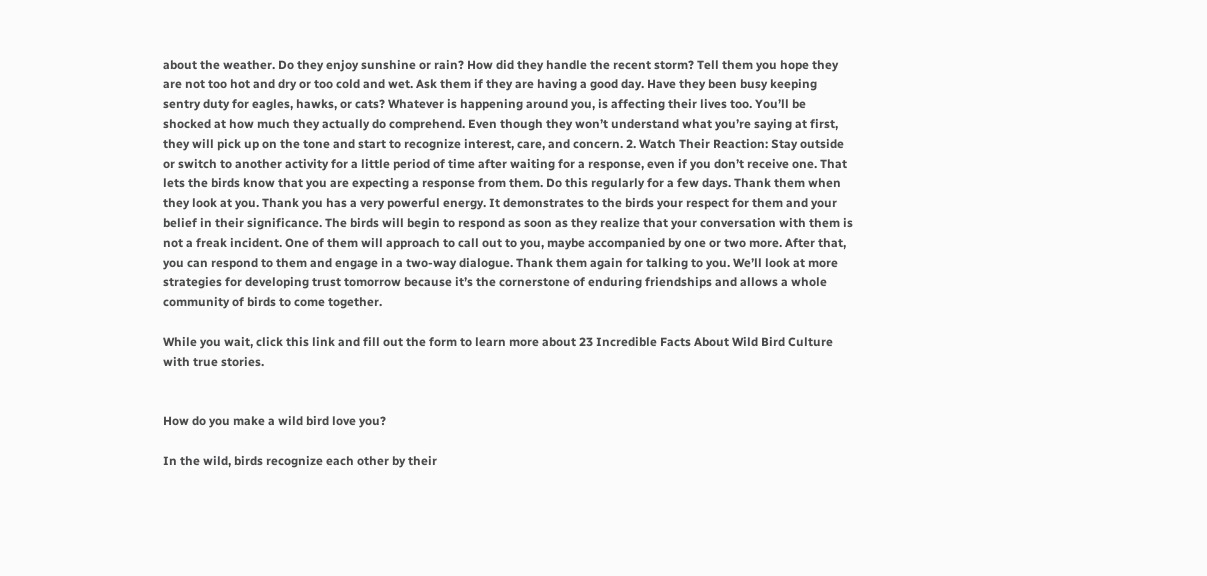about the weather. Do they enjoy sunshine or rain? How did they handle the recent storm? Tell them you hope they are not too hot and dry or too cold and wet. Ask them if they are having a good day. Have they been busy keeping sentry duty for eagles, hawks, or cats? Whatever is happening around you, is affecting their lives too. You’ll be shocked at how much they actually do comprehend. Even though they won’t understand what you’re saying at first, they will pick up on the tone and start to recognize interest, care, and concern. 2. Watch Their Reaction: Stay outside or switch to another activity for a little period of time after waiting for a response, even if you don’t receive one. That lets the birds know that you are expecting a response from them. Do this regularly for a few days. Thank them when they look at you. Thank you has a very powerful energy. It demonstrates to the birds your respect for them and your belief in their significance. The birds will begin to respond as soon as they realize that your conversation with them is not a freak incident. One of them will approach to call out to you, maybe accompanied by one or two more. After that, you can respond to them and engage in a two-way dialogue. Thank them again for talking to you. We’ll look at more strategies for developing trust tomorrow because it’s the cornerstone of enduring friendships and allows a whole community of birds to come together.

While you wait, click this link and fill out the form to learn more about 23 Incredible Facts About Wild Bird Culture with true stories.


How do you make a wild bird love you?

In the wild, birds recognize each other by their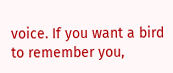voice. If you want a bird to remember you,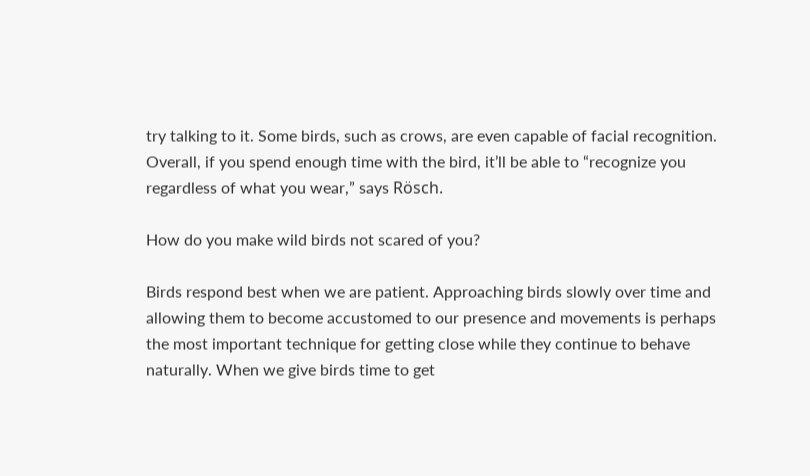try talking to it. Some birds, such as crows, are even capable of facial recognition. Overall, if you spend enough time with the bird, it’ll be able to “recognize you regardless of what you wear,” says Rösch.

How do you make wild birds not scared of you?

Birds respond best when we are patient. Approaching birds slowly over time and allowing them to become accustomed to our presence and movements is perhaps the most important technique for getting close while they continue to behave naturally. When we give birds time to get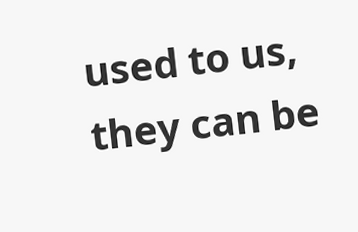used to us, they can be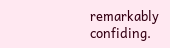remarkably confiding.